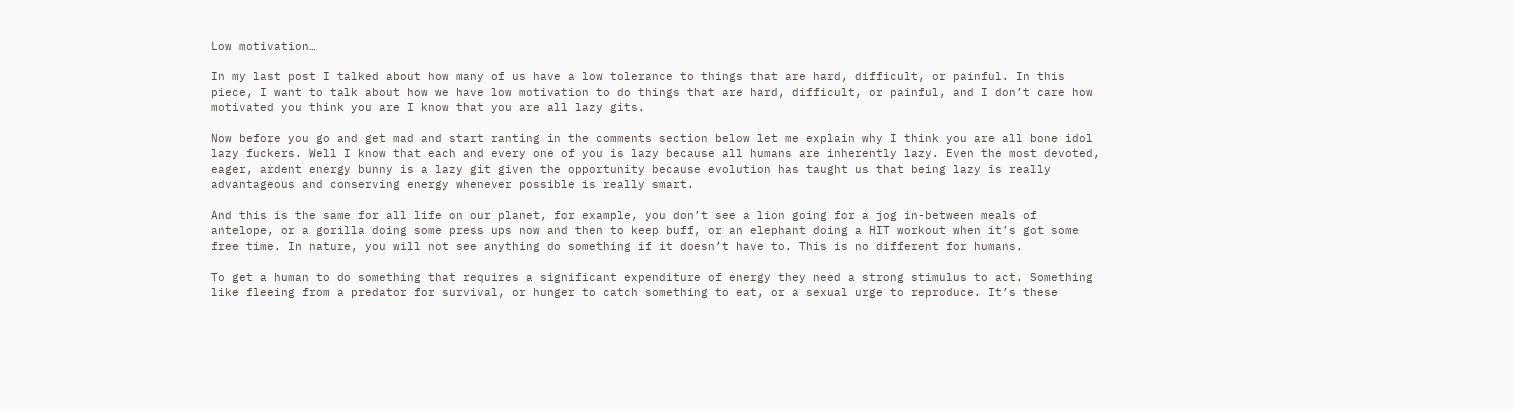Low motivation…

In my last post I talked about how many of us have a low tolerance to things that are hard, difficult, or painful. In this piece, I want to talk about how we have low motivation to do things that are hard, difficult, or painful, and I don’t care how motivated you think you are I know that you are all lazy gits.

Now before you go and get mad and start ranting in the comments section below let me explain why I think you are all bone idol lazy fuckers. Well I know that each and every one of you is lazy because all humans are inherently lazy. Even the most devoted, eager, ardent energy bunny is a lazy git given the opportunity because evolution has taught us that being lazy is really advantageous and conserving energy whenever possible is really smart.

And this is the same for all life on our planet, for example, you don’t see a lion going for a jog in-between meals of antelope, or a gorilla doing some press ups now and then to keep buff, or an elephant doing a HIT workout when it’s got some free time. In nature, you will not see anything do something if it doesn’t have to. This is no different for humans.

To get a human to do something that requires a significant expenditure of energy they need a strong stimulus to act. Something like fleeing from a predator for survival, or hunger to catch something to eat, or a sexual urge to reproduce. It’s these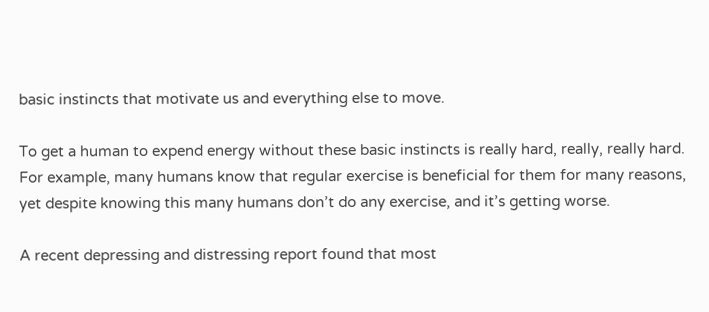basic instincts that motivate us and everything else to move.

To get a human to expend energy without these basic instincts is really hard, really, really hard. For example, many humans know that regular exercise is beneficial for them for many reasons, yet despite knowing this many humans don’t do any exercise, and it’s getting worse.

A recent depressing and distressing report found that most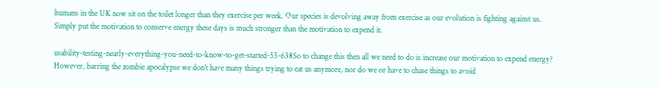humans in the UK now sit on the toilet longer than they exercise per week. Our species is devolving away from exercise as our evolution is fighting against us. Simply put the motivation to conserve energy these days is much stronger than the motivation to expend it.

usability-testing-nearly-everything-you-need-to-know-to-get-started-55-638So to change this then all we need to do is increase our motivation to expend energy? However, barring the zombie apocalypse we don’t have many things trying to eat us anymore, nor do we or have to chase things to avoid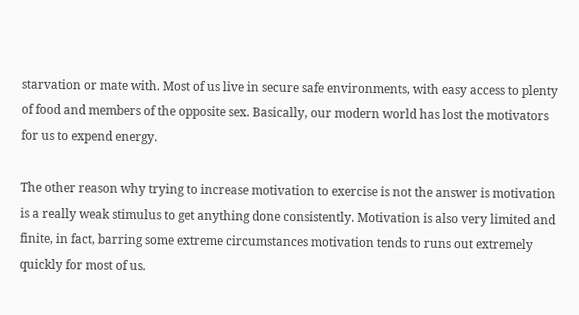starvation or mate with. Most of us live in secure safe environments, with easy access to plenty of food and members of the opposite sex. Basically, our modern world has lost the motivators for us to expend energy.

The other reason why trying to increase motivation to exercise is not the answer is motivation is a really weak stimulus to get anything done consistently. Motivation is also very limited and finite, in fact, barring some extreme circumstances motivation tends to runs out extremely quickly for most of us.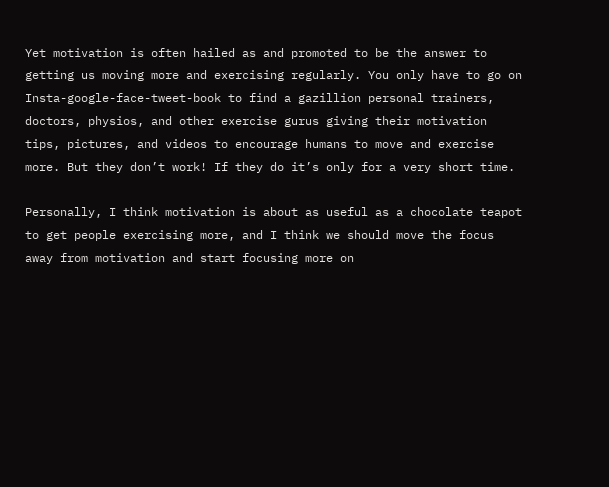Yet motivation is often hailed as and promoted to be the answer to getting us moving more and exercising regularly. You only have to go on Insta-google-face-tweet-book to find a gazillion personal trainers, doctors, physios, and other exercise gurus giving their motivation tips, pictures, and videos to encourage humans to move and exercise more. But they don’t work! If they do it’s only for a very short time.

Personally, I think motivation is about as useful as a chocolate teapot to get people exercising more, and I think we should move the focus away from motivation and start focusing more on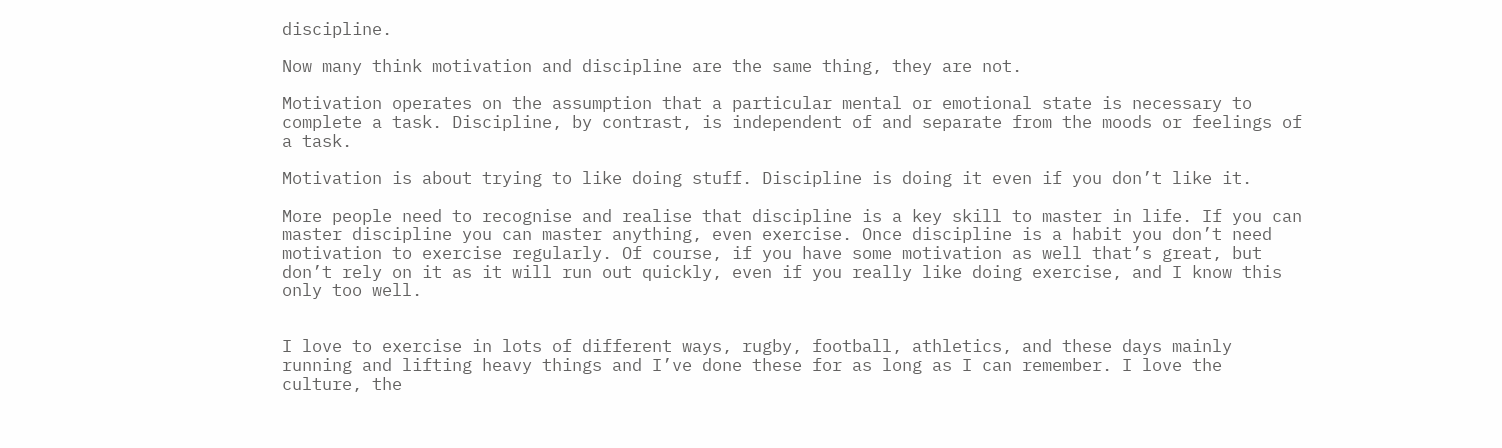discipline.

Now many think motivation and discipline are the same thing, they are not.

Motivation operates on the assumption that a particular mental or emotional state is necessary to complete a task. Discipline, by contrast, is independent of and separate from the moods or feelings of a task.

Motivation is about trying to like doing stuff. Discipline is doing it even if you don’t like it.

More people need to recognise and realise that discipline is a key skill to master in life. If you can master discipline you can master anything, even exercise. Once discipline is a habit you don’t need motivation to exercise regularly. Of course, if you have some motivation as well that’s great, but don’t rely on it as it will run out quickly, even if you really like doing exercise, and I know this only too well.


I love to exercise in lots of different ways, rugby, football, athletics, and these days mainly running and lifting heavy things and I’ve done these for as long as I can remember. I love the culture, the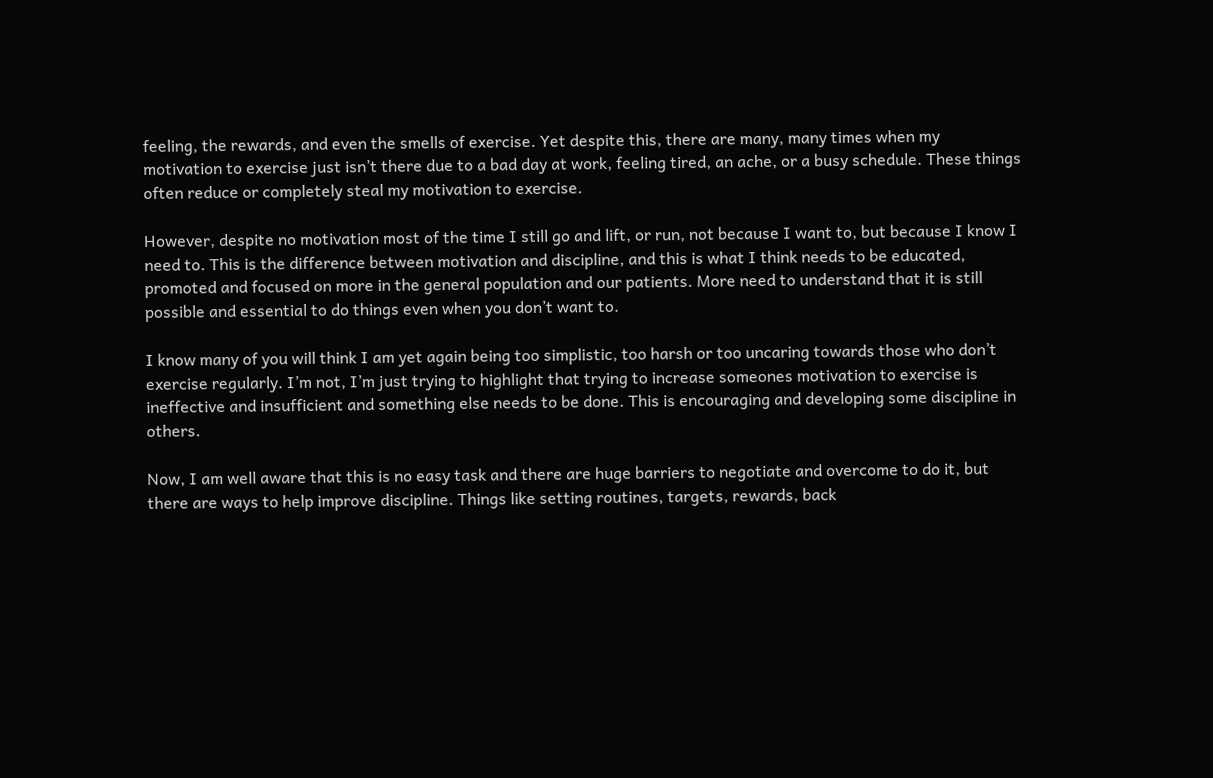feeling, the rewards, and even the smells of exercise. Yet despite this, there are many, many times when my motivation to exercise just isn’t there due to a bad day at work, feeling tired, an ache, or a busy schedule. These things often reduce or completely steal my motivation to exercise.

However, despite no motivation most of the time I still go and lift, or run, not because I want to, but because I know I need to. This is the difference between motivation and discipline, and this is what I think needs to be educated, promoted and focused on more in the general population and our patients. More need to understand that it is still possible and essential to do things even when you don’t want to.

I know many of you will think I am yet again being too simplistic, too harsh or too uncaring towards those who don’t exercise regularly. I’m not, I’m just trying to highlight that trying to increase someones motivation to exercise is ineffective and insufficient and something else needs to be done. This is encouraging and developing some discipline in others.

Now, I am well aware that this is no easy task and there are huge barriers to negotiate and overcome to do it, but there are ways to help improve discipline. Things like setting routines, targets, rewards, back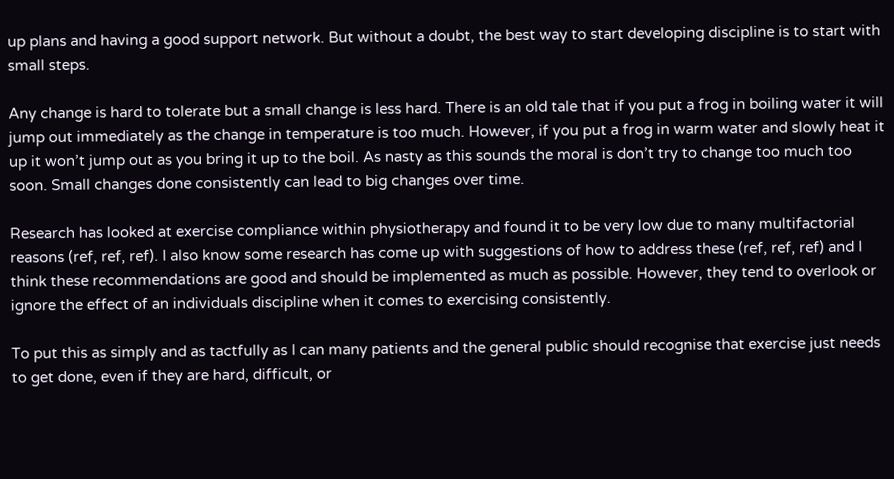up plans and having a good support network. But without a doubt, the best way to start developing discipline is to start with small steps.

Any change is hard to tolerate but a small change is less hard. There is an old tale that if you put a frog in boiling water it will jump out immediately as the change in temperature is too much. However, if you put a frog in warm water and slowly heat it up it won’t jump out as you bring it up to the boil. As nasty as this sounds the moral is don’t try to change too much too soon. Small changes done consistently can lead to big changes over time.

Research has looked at exercise compliance within physiotherapy and found it to be very low due to many multifactorial reasons (ref, ref, ref). I also know some research has come up with suggestions of how to address these (ref, ref, ref) and I think these recommendations are good and should be implemented as much as possible. However, they tend to overlook or ignore the effect of an individuals discipline when it comes to exercising consistently.

To put this as simply and as tactfully as I can many patients and the general public should recognise that exercise just needs to get done, even if they are hard, difficult, or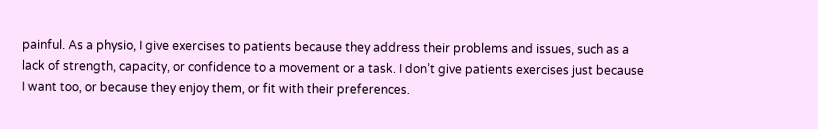painful. As a physio, I give exercises to patients because they address their problems and issues, such as a lack of strength, capacity, or confidence to a movement or a task. I don’t give patients exercises just because I want too, or because they enjoy them, or fit with their preferences.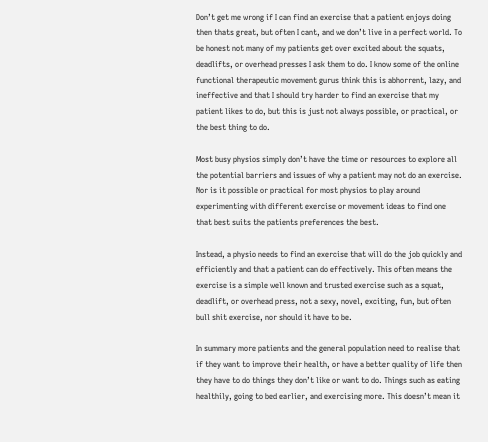Don’t get me wrong if I can find an exercise that a patient enjoys doing then thats great, but often I cant, and we don’t live in a perfect world. To be honest not many of my patients get over excited about the squats, deadlifts, or overhead presses I ask them to do. I know some of the online functional therapeutic movement gurus think this is abhorrent, lazy, and ineffective and that I should try harder to find an exercise that my patient likes to do, but this is just not always possible, or practical, or the best thing to do.

Most busy physios simply don’t have the time or resources to explore all the potential barriers and issues of why a patient may not do an exercise. Nor is it possible or practical for most physios to play around experimenting with different exercise or movement ideas to find one that best suits the patients preferences the best.

Instead, a physio needs to find an exercise that will do the job quickly and efficiently and that a patient can do effectively. This often means the exercise is a simple well known and trusted exercise such as a squat, deadlift, or overhead press, not a sexy, novel, exciting, fun, but often bull shit exercise, nor should it have to be.

In summary more patients and the general population need to realise that if they want to improve their health, or have a better quality of life then they have to do things they don’t like or want to do. Things such as eating healthily, going to bed earlier, and exercising more. This doesn’t mean it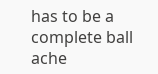has to be a complete ball ache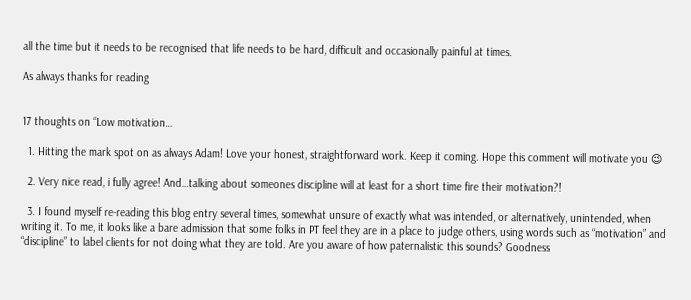all the time but it needs to be recognised that life needs to be hard, difficult and occasionally painful at times.

As always thanks for reading


17 thoughts on “Low motivation…

  1. Hitting the mark spot on as always Adam! Love your honest, straightforward work. Keep it coming. Hope this comment will motivate you 😉

  2. Very nice read, i fully agree! And…talking about someones discipline will at least for a short time fire their motivation?!

  3. I found myself re-reading this blog entry several times, somewhat unsure of exactly what was intended, or alternatively, unintended, when writing it. To me, it looks like a bare admission that some folks in PT feel they are in a place to judge others, using words such as “motivation” and “discipline” to label clients for not doing what they are told. Are you aware of how paternalistic this sounds? Goodness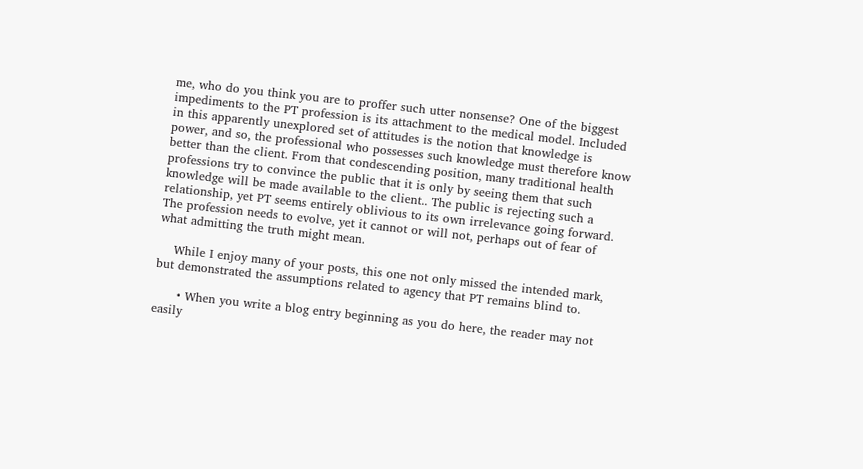me, who do you think you are to proffer such utter nonsense? One of the biggest impediments to the PT profession is its attachment to the medical model. Included in this apparently unexplored set of attitudes is the notion that knowledge is power, and so, the professional who possesses such knowledge must therefore know better than the client. From that condescending position, many traditional health professions try to convince the public that it is only by seeing them that such knowledge will be made available to the client.. The public is rejecting such a relationship, yet PT seems entirely oblivious to its own irrelevance going forward. The profession needs to evolve, yet it cannot or will not, perhaps out of fear of what admitting the truth might mean.

    While I enjoy many of your posts, this one not only missed the intended mark, but demonstrated the assumptions related to agency that PT remains blind to.

      • When you write a blog entry beginning as you do here, the reader may not easily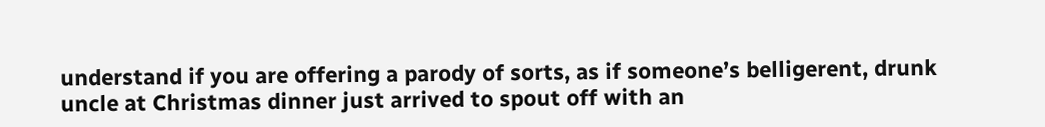understand if you are offering a parody of sorts, as if someone’s belligerent, drunk uncle at Christmas dinner just arrived to spout off with an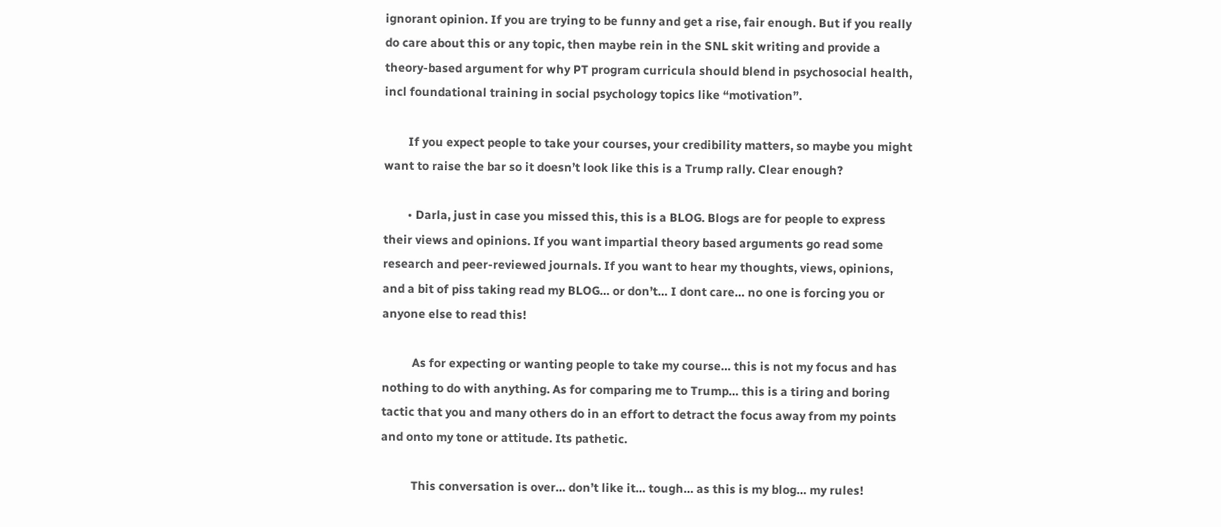ignorant opinion. If you are trying to be funny and get a rise, fair enough. But if you really do care about this or any topic, then maybe rein in the SNL skit writing and provide a theory-based argument for why PT program curricula should blend in psychosocial health, incl foundational training in social psychology topics like “motivation”.

        If you expect people to take your courses, your credibility matters, so maybe you might want to raise the bar so it doesn’t look like this is a Trump rally. Clear enough?

        • Darla, just in case you missed this, this is a BLOG. Blogs are for people to express their views and opinions. If you want impartial theory based arguments go read some research and peer-reviewed journals. If you want to hear my thoughts, views, opinions, and a bit of piss taking read my BLOG… or don’t… I dont care… no one is forcing you or anyone else to read this!

          As for expecting or wanting people to take my course… this is not my focus and has nothing to do with anything. As for comparing me to Trump… this is a tiring and boring tactic that you and many others do in an effort to detract the focus away from my points and onto my tone or attitude. Its pathetic.

          This conversation is over… don’t like it… tough… as this is my blog… my rules!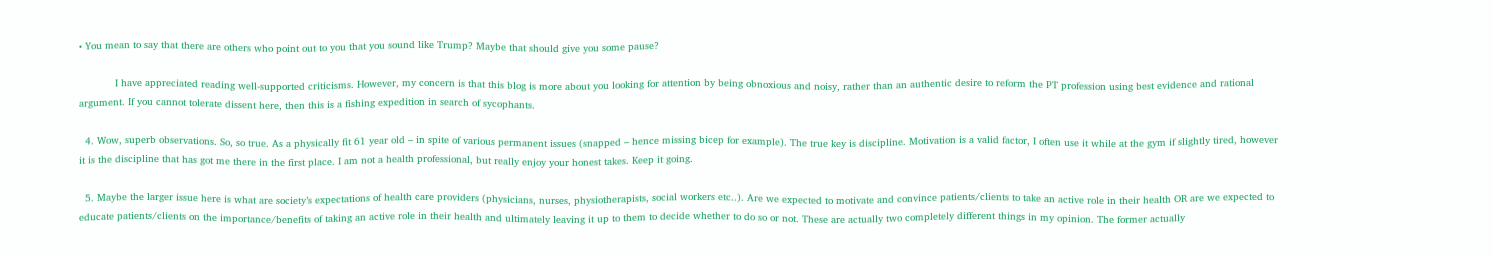• You mean to say that there are others who point out to you that you sound like Trump? Maybe that should give you some pause?

            I have appreciated reading well-supported criticisms. However, my concern is that this blog is more about you looking for attention by being obnoxious and noisy, rather than an authentic desire to reform the PT profession using best evidence and rational argument. If you cannot tolerate dissent here, then this is a fishing expedition in search of sycophants.

  4. Wow, superb observations. So, so true. As a physically fit 61 year old – in spite of various permanent issues (snapped – hence missing bicep for example). The true key is discipline. Motivation is a valid factor, I often use it while at the gym if slightly tired, however it is the discipline that has got me there in the first place. I am not a health professional, but really enjoy your honest takes. Keep it going.

  5. Maybe the larger issue here is what are society’s expectations of health care providers (physicians, nurses, physiotherapists, social workers etc..). Are we expected to motivate and convince patients/clients to take an active role in their health OR are we expected to educate patients/clients on the importance/benefits of taking an active role in their health and ultimately leaving it up to them to decide whether to do so or not. These are actually two completely different things in my opinion. The former actually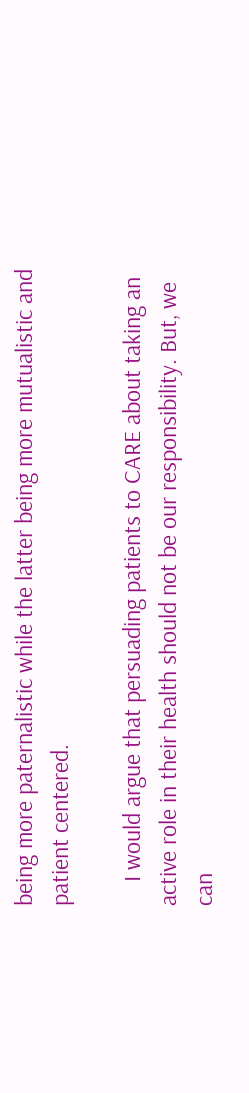being more paternalistic while the latter being more mutualistic and patient centered.

    I would argue that persuading patients to CARE about taking an active role in their health should not be our responsibility. But, we can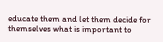educate them and let them decide for themselves what is important to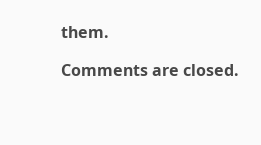them.

Comments are closed.